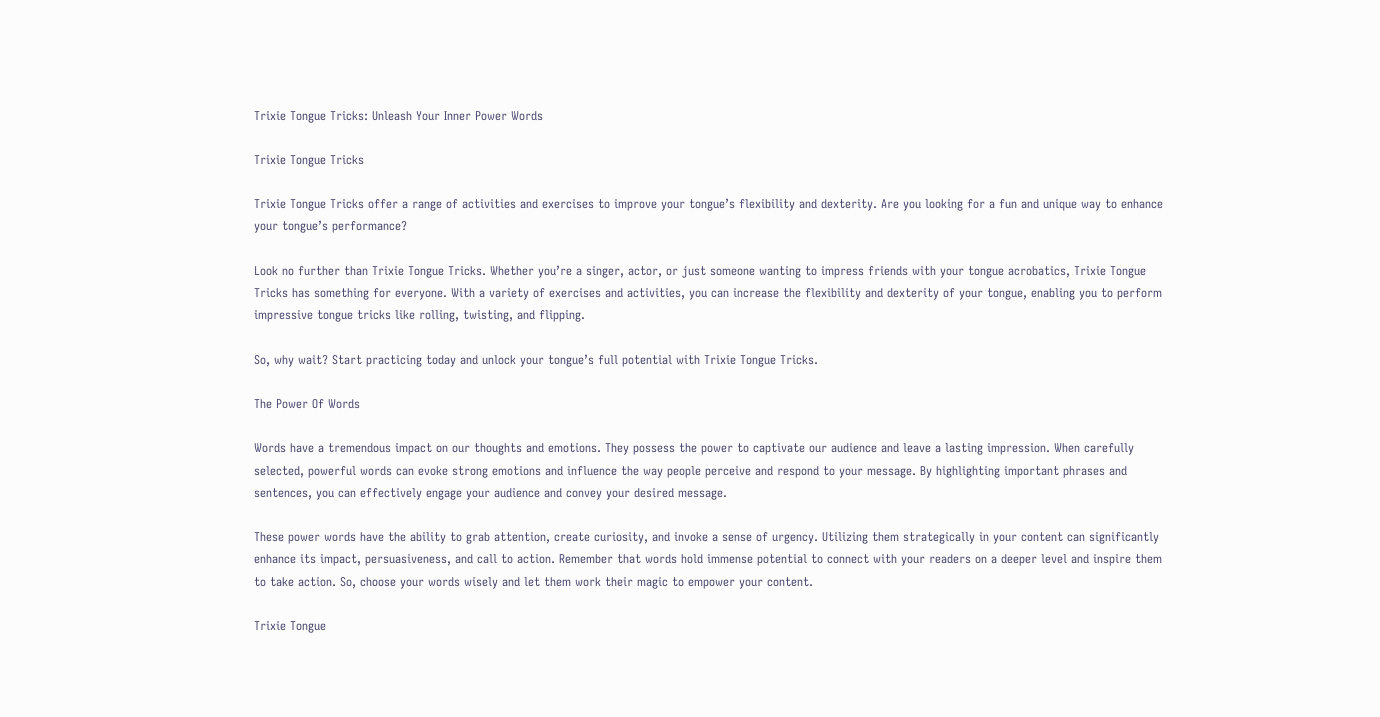Trixie Tongue Tricks: Unleash Your Inner Power Words

Trixie Tongue Tricks

Trixie Tongue Tricks offer a range of activities and exercises to improve your tongue’s flexibility and dexterity. Are you looking for a fun and unique way to enhance your tongue’s performance?

Look no further than Trixie Tongue Tricks. Whether you’re a singer, actor, or just someone wanting to impress friends with your tongue acrobatics, Trixie Tongue Tricks has something for everyone. With a variety of exercises and activities, you can increase the flexibility and dexterity of your tongue, enabling you to perform impressive tongue tricks like rolling, twisting, and flipping.

So, why wait? Start practicing today and unlock your tongue’s full potential with Trixie Tongue Tricks.

The Power Of Words

Words have a tremendous impact on our thoughts and emotions. They possess the power to captivate our audience and leave a lasting impression. When carefully selected, powerful words can evoke strong emotions and influence the way people perceive and respond to your message. By highlighting important phrases and sentences, you can effectively engage your audience and convey your desired message.

These power words have the ability to grab attention, create curiosity, and invoke a sense of urgency. Utilizing them strategically in your content can significantly enhance its impact, persuasiveness, and call to action. Remember that words hold immense potential to connect with your readers on a deeper level and inspire them to take action. So, choose your words wisely and let them work their magic to empower your content.

Trixie Tongue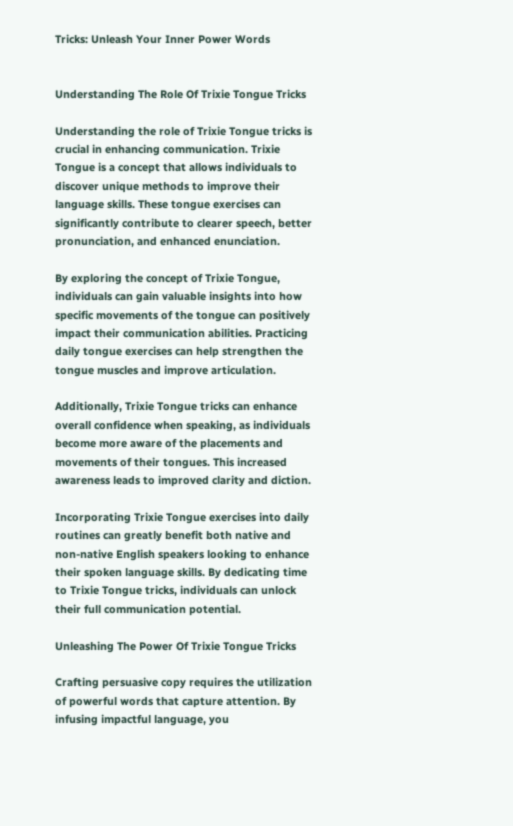Tricks: Unleash Your Inner Power Words


Understanding The Role Of Trixie Tongue Tricks

Understanding the role of Trixie Tongue tricks is crucial in enhancing communication. Trixie Tongue is a concept that allows individuals to discover unique methods to improve their language skills. These tongue exercises can significantly contribute to clearer speech, better pronunciation, and enhanced enunciation.

By exploring the concept of Trixie Tongue, individuals can gain valuable insights into how specific movements of the tongue can positively impact their communication abilities. Practicing daily tongue exercises can help strengthen the tongue muscles and improve articulation.

Additionally, Trixie Tongue tricks can enhance overall confidence when speaking, as individuals become more aware of the placements and movements of their tongues. This increased awareness leads to improved clarity and diction.

Incorporating Trixie Tongue exercises into daily routines can greatly benefit both native and non-native English speakers looking to enhance their spoken language skills. By dedicating time to Trixie Tongue tricks, individuals can unlock their full communication potential.

Unleashing The Power Of Trixie Tongue Tricks

Crafting persuasive copy requires the utilization of powerful words that capture attention. By infusing impactful language, you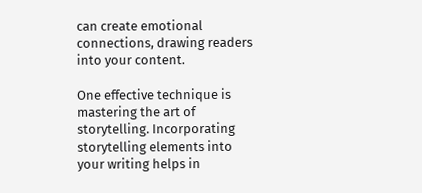can create emotional connections, drawing readers into your content.

One effective technique is mastering the art of storytelling. Incorporating storytelling elements into your writing helps in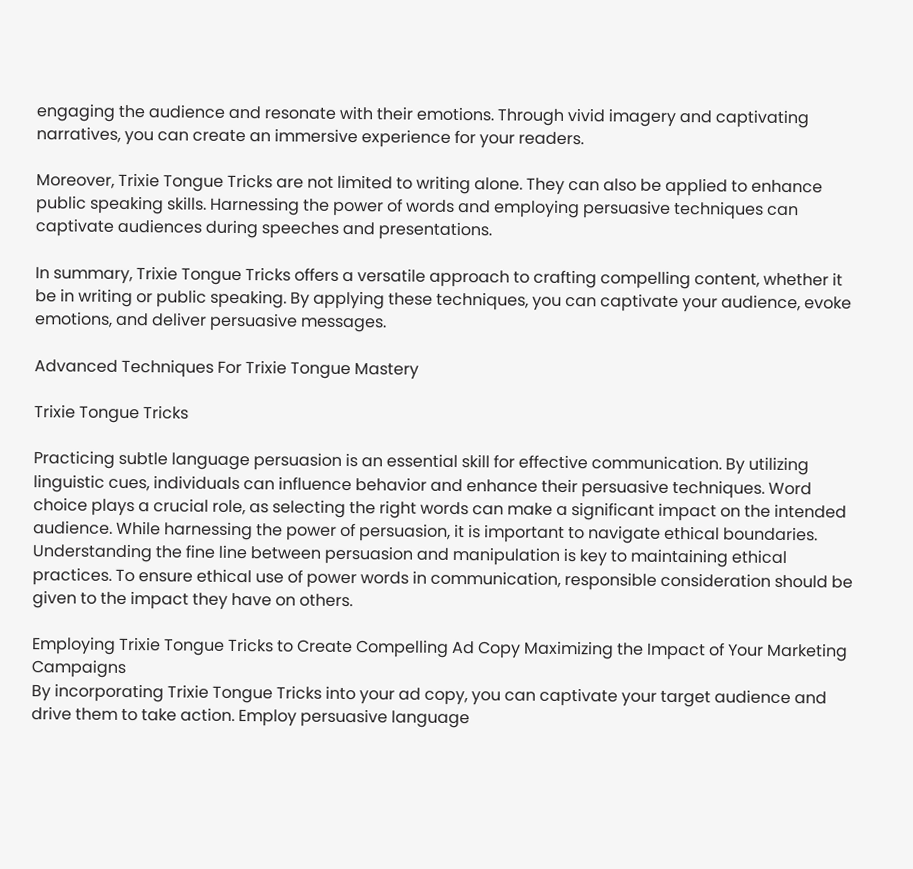engaging the audience and resonate with their emotions. Through vivid imagery and captivating narratives, you can create an immersive experience for your readers.

Moreover, Trixie Tongue Tricks are not limited to writing alone. They can also be applied to enhance public speaking skills. Harnessing the power of words and employing persuasive techniques can captivate audiences during speeches and presentations.

In summary, Trixie Tongue Tricks offers a versatile approach to crafting compelling content, whether it be in writing or public speaking. By applying these techniques, you can captivate your audience, evoke emotions, and deliver persuasive messages.

Advanced Techniques For Trixie Tongue Mastery

Trixie Tongue Tricks

Practicing subtle language persuasion is an essential skill for effective communication. By utilizing linguistic cues, individuals can influence behavior and enhance their persuasive techniques. Word choice plays a crucial role, as selecting the right words can make a significant impact on the intended audience. While harnessing the power of persuasion, it is important to navigate ethical boundaries. Understanding the fine line between persuasion and manipulation is key to maintaining ethical practices. To ensure ethical use of power words in communication, responsible consideration should be given to the impact they have on others.

Employing Trixie Tongue Tricks to Create Compelling Ad Copy Maximizing the Impact of Your Marketing Campaigns
By incorporating Trixie Tongue Tricks into your ad copy, you can captivate your target audience and drive them to take action. Employ persuasive language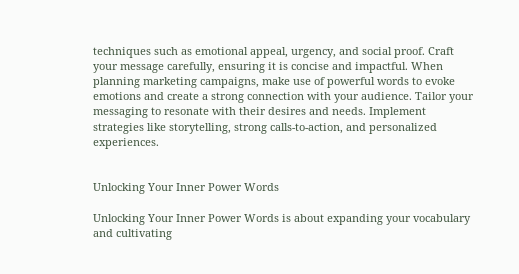techniques such as emotional appeal, urgency, and social proof. Craft your message carefully, ensuring it is concise and impactful. When planning marketing campaigns, make use of powerful words to evoke emotions and create a strong connection with your audience. Tailor your messaging to resonate with their desires and needs. Implement strategies like storytelling, strong calls-to-action, and personalized experiences.


Unlocking Your Inner Power Words

Unlocking Your Inner Power Words is about expanding your vocabulary and cultivating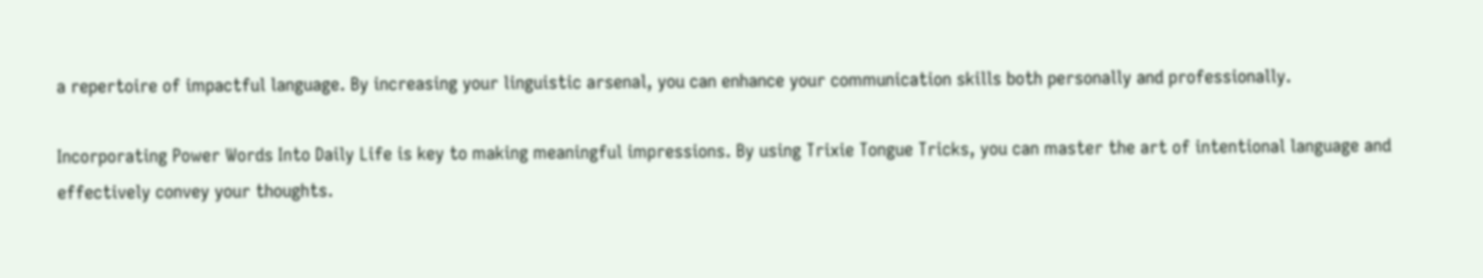a repertoire of impactful language. By increasing your linguistic arsenal, you can enhance your communication skills both personally and professionally.

Incorporating Power Words Into Daily Life is key to making meaningful impressions. By using Trixie Tongue Tricks, you can master the art of intentional language and effectively convey your thoughts.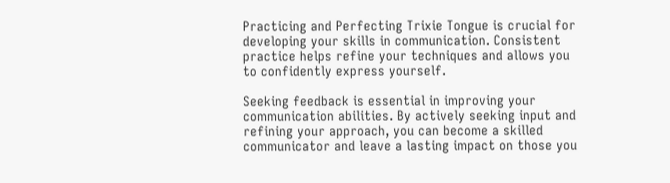Practicing and Perfecting Trixie Tongue is crucial for developing your skills in communication. Consistent practice helps refine your techniques and allows you to confidently express yourself.

Seeking feedback is essential in improving your communication abilities. By actively seeking input and refining your approach, you can become a skilled communicator and leave a lasting impact on those you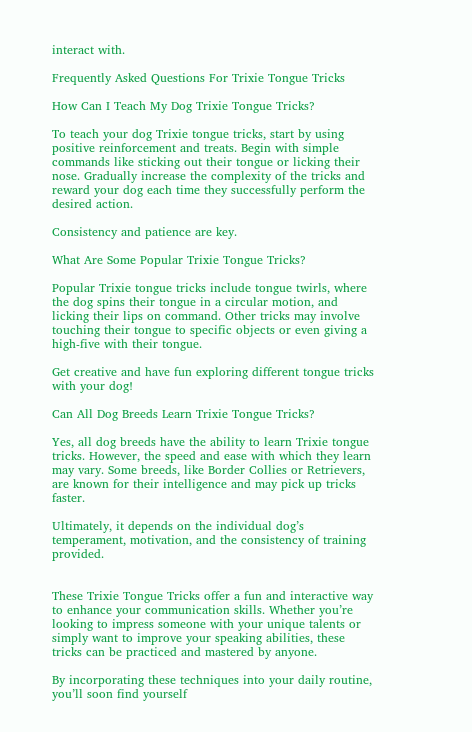interact with.

Frequently Asked Questions For Trixie Tongue Tricks

How Can I Teach My Dog Trixie Tongue Tricks?

To teach your dog Trixie tongue tricks, start by using positive reinforcement and treats. Begin with simple commands like sticking out their tongue or licking their nose. Gradually increase the complexity of the tricks and reward your dog each time they successfully perform the desired action.

Consistency and patience are key.

What Are Some Popular Trixie Tongue Tricks?

Popular Trixie tongue tricks include tongue twirls, where the dog spins their tongue in a circular motion, and licking their lips on command. Other tricks may involve touching their tongue to specific objects or even giving a high-five with their tongue.

Get creative and have fun exploring different tongue tricks with your dog!

Can All Dog Breeds Learn Trixie Tongue Tricks?

Yes, all dog breeds have the ability to learn Trixie tongue tricks. However, the speed and ease with which they learn may vary. Some breeds, like Border Collies or Retrievers, are known for their intelligence and may pick up tricks faster.

Ultimately, it depends on the individual dog’s temperament, motivation, and the consistency of training provided.


These Trixie Tongue Tricks offer a fun and interactive way to enhance your communication skills. Whether you’re looking to impress someone with your unique talents or simply want to improve your speaking abilities, these tricks can be practiced and mastered by anyone.

By incorporating these techniques into your daily routine, you’ll soon find yourself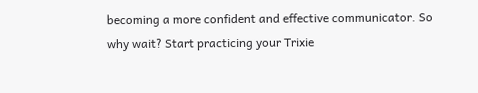becoming a more confident and effective communicator. So why wait? Start practicing your Trixie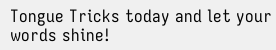Tongue Tricks today and let your words shine!